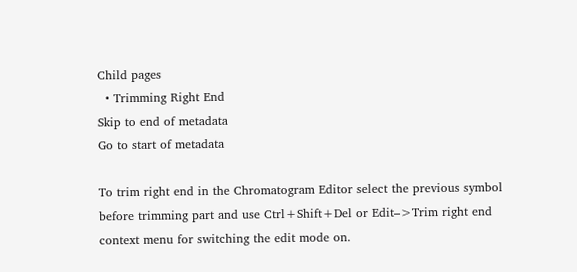Child pages
  • Trimming Right End
Skip to end of metadata
Go to start of metadata

To trim right end in the Chromatogram Editor select the previous symbol before trimming part and use Ctrl+Shift+Del or Edit–>Trim right end context menu for switching the edit mode on.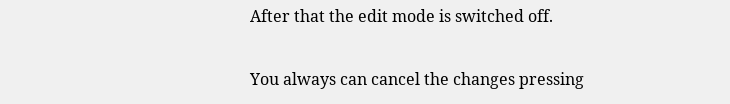After that the edit mode is switched off.

You always can cancel the changes pressing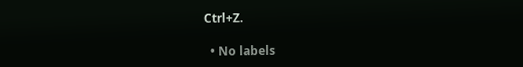Ctrl+Z.

  • No labels